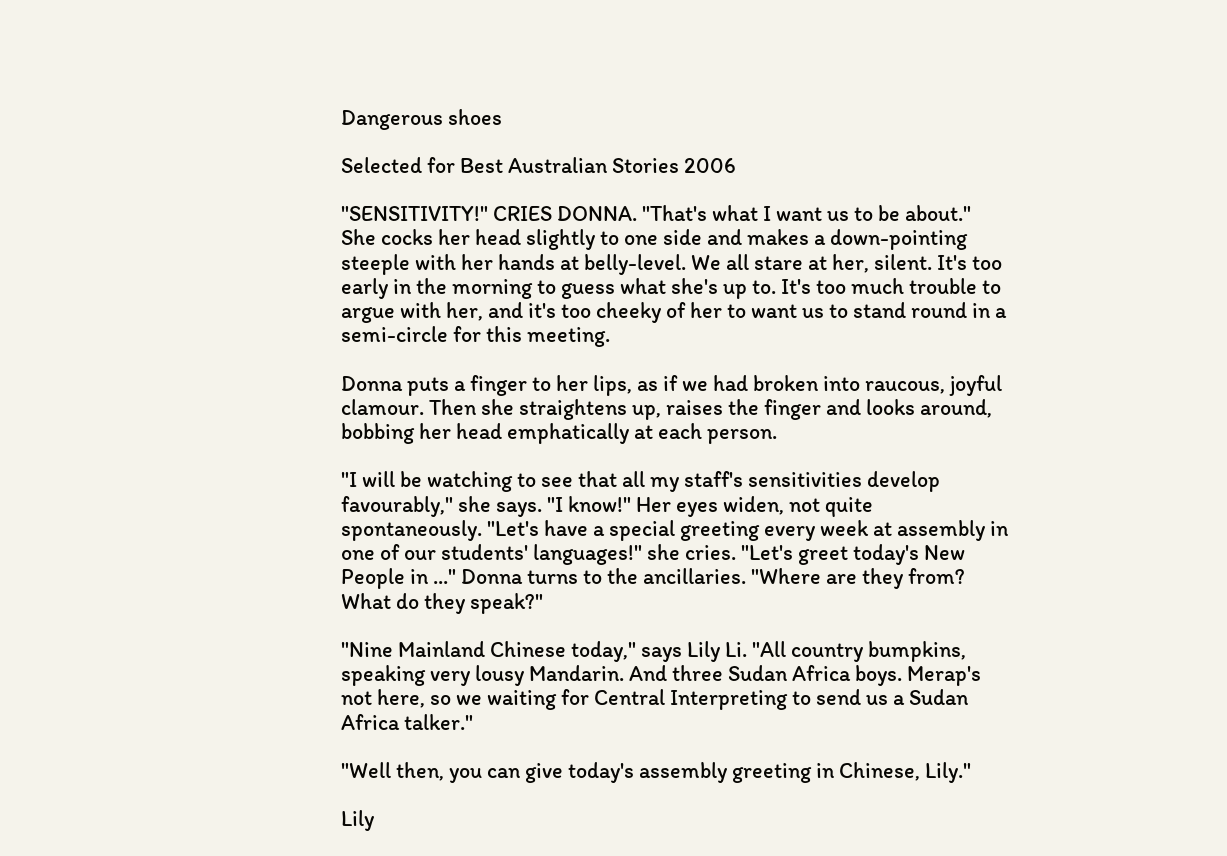Dangerous shoes

Selected for Best Australian Stories 2006

"SENSITIVITY!" CRIES DONNA. "That's what I want us to be about." She cocks her head slightly to one side and makes a down-pointing steeple with her hands at belly-level. We all stare at her, silent. It's too early in the morning to guess what she's up to. It's too much trouble to argue with her, and it's too cheeky of her to want us to stand round in a semi-circle for this meeting.

Donna puts a finger to her lips, as if we had broken into raucous, joyful clamour. Then she straightens up, raises the finger and looks around, bobbing her head emphatically at each person.

"I will be watching to see that all my staff's sensitivities develop favourably," she says. "I know!" Her eyes widen, not quite spontaneously. "Let's have a special greeting every week at assembly in one of our students' languages!" she cries. "Let's greet today's New People in ..." Donna turns to the ancillaries. "Where are they from? What do they speak?"

"Nine Mainland Chinese today," says Lily Li. "All country bumpkins, speaking very lousy Mandarin. And three Sudan Africa boys. Merap's not here, so we waiting for Central Interpreting to send us a Sudan Africa talker."

"Well then, you can give today's assembly greeting in Chinese, Lily."

Lily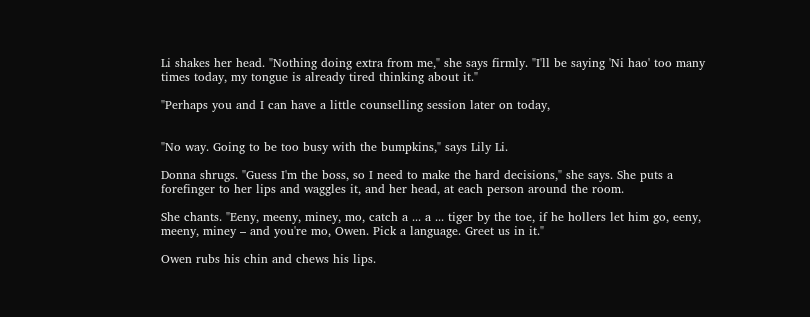Li shakes her head. "Nothing doing extra from me," she says firmly. "I'll be saying 'Ni hao' too many times today, my tongue is already tired thinking about it."

"Perhaps you and I can have a little counselling session later on today,


"No way. Going to be too busy with the bumpkins," says Lily Li.

Donna shrugs. "Guess I'm the boss, so I need to make the hard decisions," she says. She puts a forefinger to her lips and waggles it, and her head, at each person around the room.

She chants. "Eeny, meeny, miney, mo, catch a ... a ... tiger by the toe, if he hollers let him go, eeny, meeny, miney – and you're mo, Owen. Pick a language. Greet us in it."

Owen rubs his chin and chews his lips.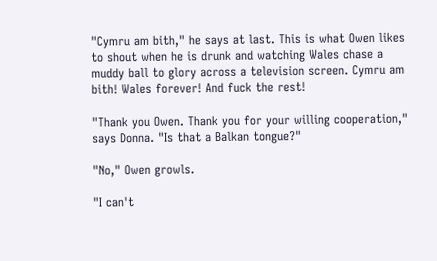"Cymru am bith," he says at last. This is what Owen likes to shout when he is drunk and watching Wales chase a muddy ball to glory across a television screen. Cymru am bith! Wales forever! And fuck the rest!

"Thank you Owen. Thank you for your willing cooperation," says Donna. "Is that a Balkan tongue?"

"No," Owen growls.

"I can't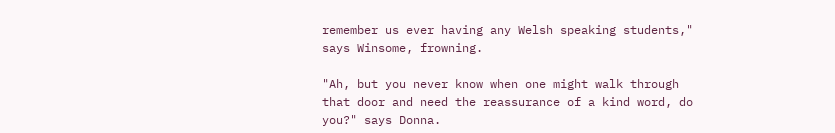remember us ever having any Welsh speaking students," says Winsome, frowning.

"Ah, but you never know when one might walk through that door and need the reassurance of a kind word, do you?" says Donna.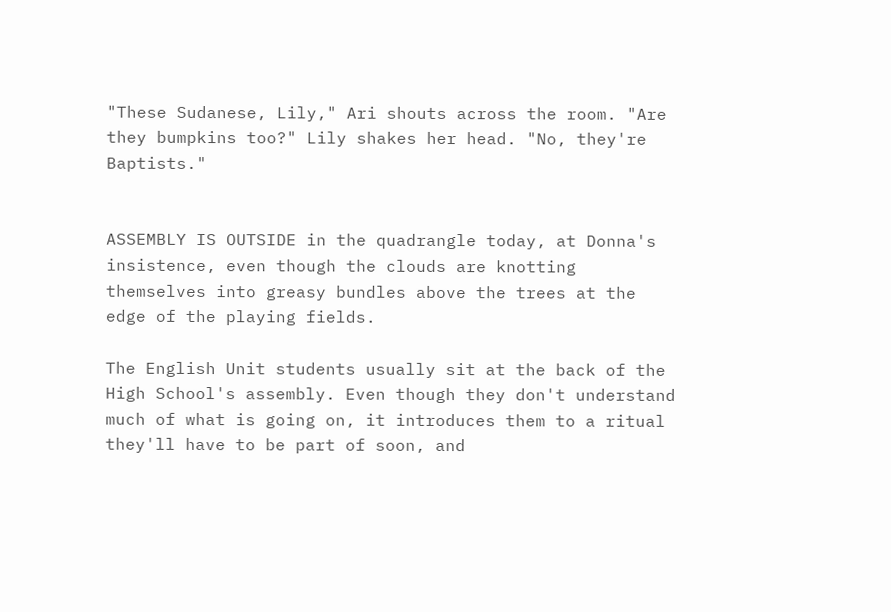"These Sudanese, Lily," Ari shouts across the room. "Are they bumpkins too?" Lily shakes her head. "No, they're Baptists."


ASSEMBLY IS OUTSIDE in the quadrangle today, at Donna's insistence, even though the clouds are knotting themselves into greasy bundles above the trees at the edge of the playing fields.

The English Unit students usually sit at the back of the High School's assembly. Even though they don't understand much of what is going on, it introduces them to a ritual they'll have to be part of soon, and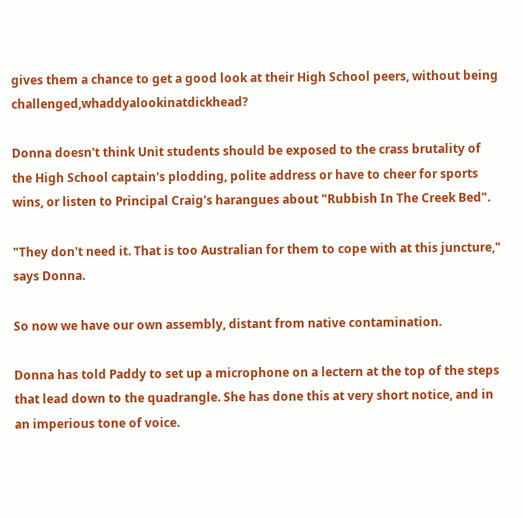gives them a chance to get a good look at their High School peers, without being challenged,whaddyalookinatdickhead?

Donna doesn't think Unit students should be exposed to the crass brutality of the High School captain's plodding, polite address or have to cheer for sports wins, or listen to Principal Craig's harangues about "Rubbish In The Creek Bed".

"They don't need it. That is too Australian for them to cope with at this juncture," says Donna.

So now we have our own assembly, distant from native contamination.

Donna has told Paddy to set up a microphone on a lectern at the top of the steps that lead down to the quadrangle. She has done this at very short notice, and in an imperious tone of voice.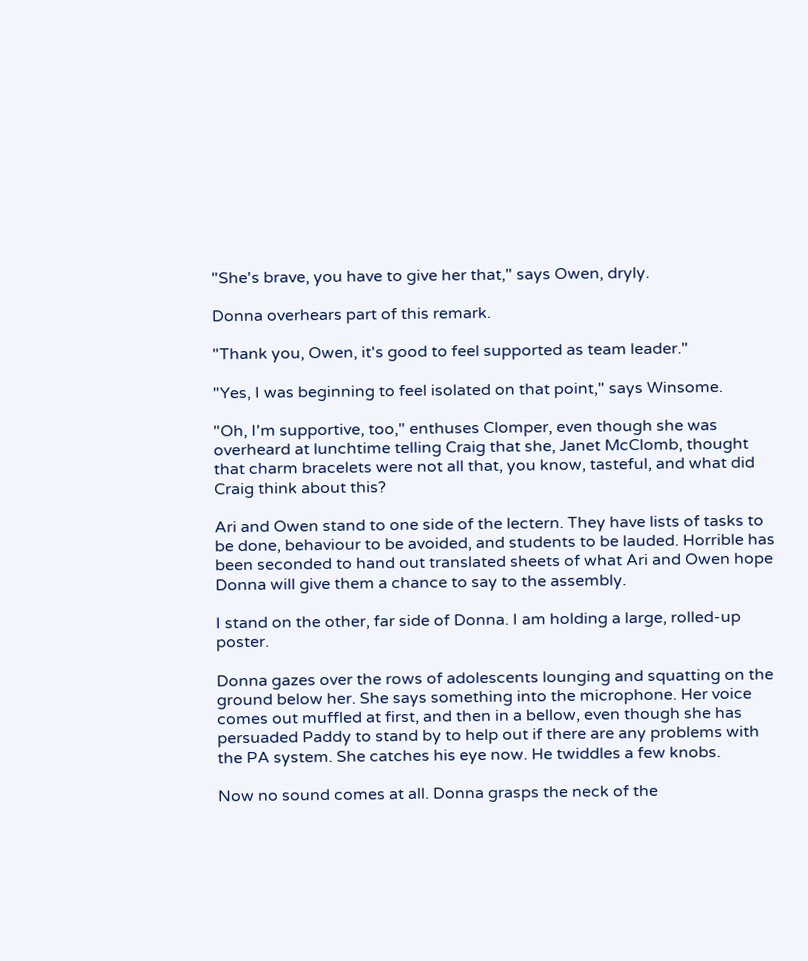"She's brave, you have to give her that," says Owen, dryly.

Donna overhears part of this remark.

"Thank you, Owen, it's good to feel supported as team leader."

"Yes, I was beginning to feel isolated on that point," says Winsome.

"Oh, I'm supportive, too," enthuses Clomper, even though she was overheard at lunchtime telling Craig that she, Janet McClomb, thought that charm bracelets were not all that, you know, tasteful, and what did Craig think about this?

Ari and Owen stand to one side of the lectern. They have lists of tasks to be done, behaviour to be avoided, and students to be lauded. Horrible has been seconded to hand out translated sheets of what Ari and Owen hope Donna will give them a chance to say to the assembly.

I stand on the other, far side of Donna. I am holding a large, rolled-up poster.

Donna gazes over the rows of adolescents lounging and squatting on the ground below her. She says something into the microphone. Her voice comes out muffled at first, and then in a bellow, even though she has persuaded Paddy to stand by to help out if there are any problems with the PA system. She catches his eye now. He twiddles a few knobs.

Now no sound comes at all. Donna grasps the neck of the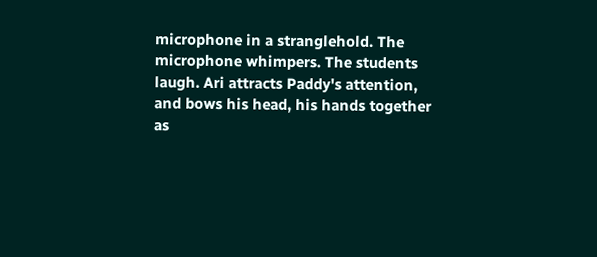microphone in a stranglehold. The microphone whimpers. The students laugh. Ari attracts Paddy's attention, and bows his head, his hands together as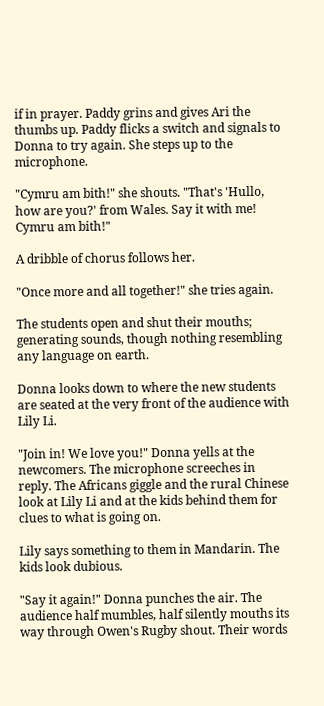if in prayer. Paddy grins and gives Ari the thumbs up. Paddy flicks a switch and signals to Donna to try again. She steps up to the microphone.

"Cymru am bith!" she shouts. "That's 'Hullo, how are you?' from Wales. Say it with me! Cymru am bith!"

A dribble of chorus follows her.

"Once more and all together!" she tries again.

The students open and shut their mouths; generating sounds, though nothing resembling any language on earth.

Donna looks down to where the new students are seated at the very front of the audience with Lily Li.

"Join in! We love you!" Donna yells at the newcomers. The microphone screeches in reply. The Africans giggle and the rural Chinese look at Lily Li and at the kids behind them for clues to what is going on.

Lily says something to them in Mandarin. The kids look dubious.

"Say it again!" Donna punches the air. The audience half mumbles, half silently mouths its way through Owen's Rugby shout. Their words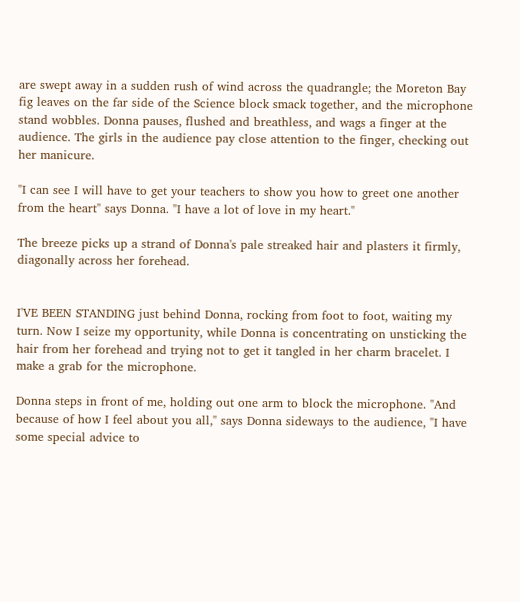are swept away in a sudden rush of wind across the quadrangle; the Moreton Bay fig leaves on the far side of the Science block smack together, and the microphone stand wobbles. Donna pauses, flushed and breathless, and wags a finger at the audience. The girls in the audience pay close attention to the finger, checking out her manicure.

"I can see I will have to get your teachers to show you how to greet one another from the heart" says Donna. "I have a lot of love in my heart."

The breeze picks up a strand of Donna's pale streaked hair and plasters it firmly, diagonally across her forehead.


I'VE BEEN STANDING just behind Donna, rocking from foot to foot, waiting my turn. Now I seize my opportunity, while Donna is concentrating on unsticking the hair from her forehead and trying not to get it tangled in her charm bracelet. I make a grab for the microphone.

Donna steps in front of me, holding out one arm to block the microphone. "And because of how I feel about you all," says Donna sideways to the audience, "I have some special advice to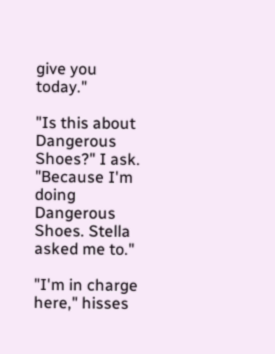give you today."

"Is this about Dangerous Shoes?" I ask. "Because I'm doing Dangerous Shoes. Stella asked me to."

"I'm in charge here," hisses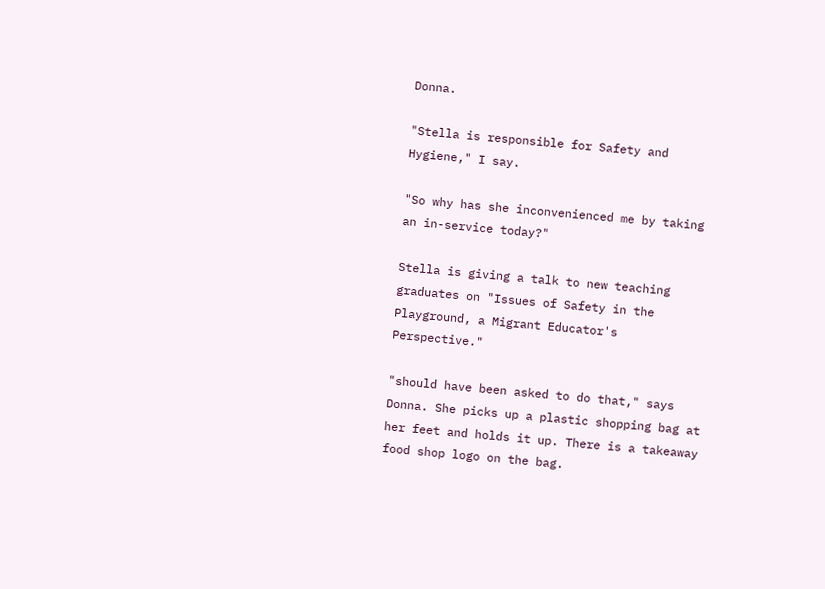Donna.

"Stella is responsible for Safety and Hygiene," I say.

"So why has she inconvenienced me by taking an in-service today?"

Stella is giving a talk to new teaching graduates on "Issues of Safety in the Playground, a Migrant Educator's Perspective."

"should have been asked to do that," says Donna. She picks up a plastic shopping bag at her feet and holds it up. There is a takeaway food shop logo on the bag.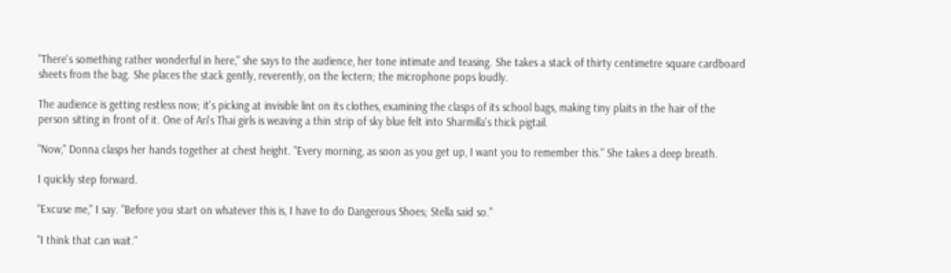"There's something rather wonderful in here," she says to the audience, her tone intimate and teasing. She takes a stack of thirty centimetre square cardboard sheets from the bag. She places the stack gently, reverently, on the lectern; the microphone pops loudly.

The audience is getting restless now; it's picking at invisible lint on its clothes, examining the clasps of its school bags, making tiny plaits in the hair of the person sitting in front of it. One of Ari's Thai girls is weaving a thin strip of sky blue felt into Sharmilla's thick pigtail.

"Now," Donna clasps her hands together at chest height. "Every morning, as soon as you get up, I want you to remember this." She takes a deep breath.

I quickly step forward.

"Excuse me," I say. "Before you start on whatever this is, I have to do Dangerous Shoes; Stella said so."

"I think that can wait."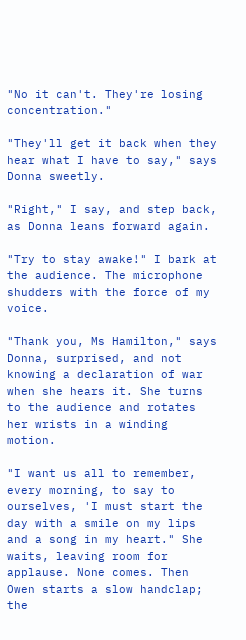"No it can't. They're losing concentration."

"They'll get it back when they hear what I have to say," says Donna sweetly.

"Right," I say, and step back, as Donna leans forward again.

"Try to stay awake!" I bark at the audience. The microphone shudders with the force of my voice.

"Thank you, Ms Hamilton," says Donna, surprised, and not knowing a declaration of war when she hears it. She turns to the audience and rotates her wrists in a winding motion.

"I want us all to remember, every morning, to say to ourselves, 'I must start the day with a smile on my lips and a song in my heart." She waits, leaving room for applause. None comes. Then Owen starts a slow handclap; the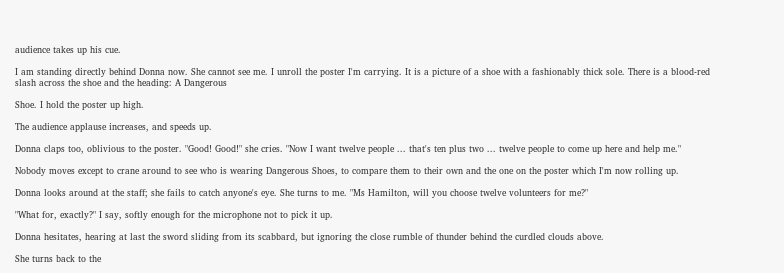audience takes up his cue.

I am standing directly behind Donna now. She cannot see me. I unroll the poster I'm carrying. It is a picture of a shoe with a fashionably thick sole. There is a blood-red slash across the shoe and the heading: A Dangerous

Shoe. I hold the poster up high.

The audience applause increases, and speeds up.

Donna claps too, oblivious to the poster. "Good! Good!" she cries. "Now I want twelve people ... that's ten plus two ... twelve people to come up here and help me."

Nobody moves except to crane around to see who is wearing Dangerous Shoes, to compare them to their own and the one on the poster which I'm now rolling up.

Donna looks around at the staff; she fails to catch anyone's eye. She turns to me. "Ms Hamilton, will you choose twelve volunteers for me?"

"What for, exactly?" I say, softly enough for the microphone not to pick it up.

Donna hesitates, hearing at last the sword sliding from its scabbard, but ignoring the close rumble of thunder behind the curdled clouds above.

She turns back to the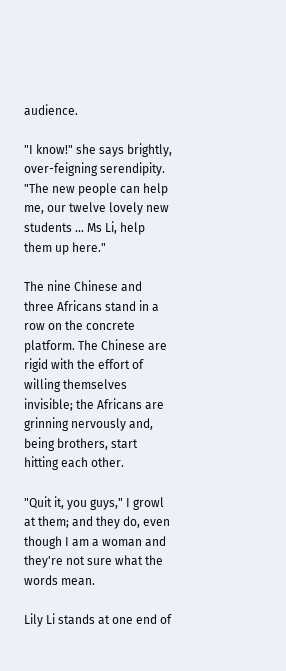audience.

"I know!" she says brightly, over-feigning serendipity. "The new people can help me, our twelve lovely new students ... Ms Li, help them up here."

The nine Chinese and three Africans stand in a row on the concrete platform. The Chinese are rigid with the effort of willing themselves invisible; the Africans are grinning nervously and, being brothers, start hitting each other.

"Quit it, you guys," I growl at them; and they do, even though I am a woman and they're not sure what the words mean.

Lily Li stands at one end of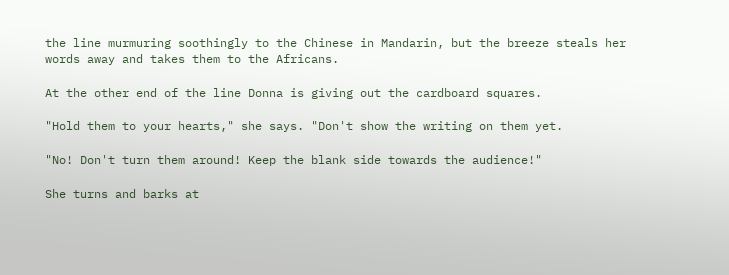the line murmuring soothingly to the Chinese in Mandarin, but the breeze steals her words away and takes them to the Africans.

At the other end of the line Donna is giving out the cardboard squares.

"Hold them to your hearts," she says. "Don't show the writing on them yet.

"No! Don't turn them around! Keep the blank side towards the audience!"

She turns and barks at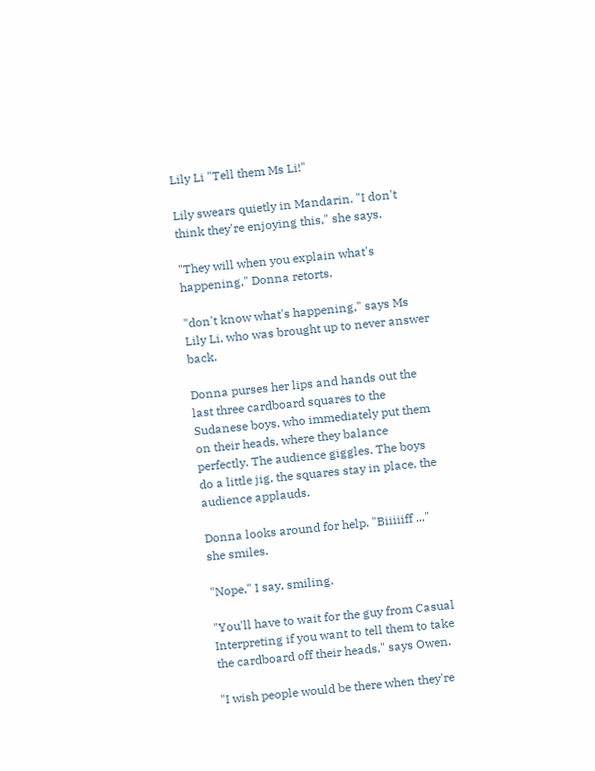Lily Li "Tell them Ms Li!"

Lily swears quietly in Mandarin. "I don't think they're enjoying this," she says.

"They will when you explain what's happening," Donna retorts.

"don't know what's happening," says Ms Lily Li, who was brought up to never answer back.

Donna purses her lips and hands out the last three cardboard squares to the Sudanese boys, who immediately put them on their heads, where they balance perfectly. The audience giggles. The boys do a little jig, the squares stay in place, the audience applauds.

Donna looks around for help. "Biiiiiff ..." she smiles.

"Nope," I say, smiling.

"You'll have to wait for the guy from Casual Interpreting if you want to tell them to take the cardboard off their heads," says Owen.

"I wish people would be there when they're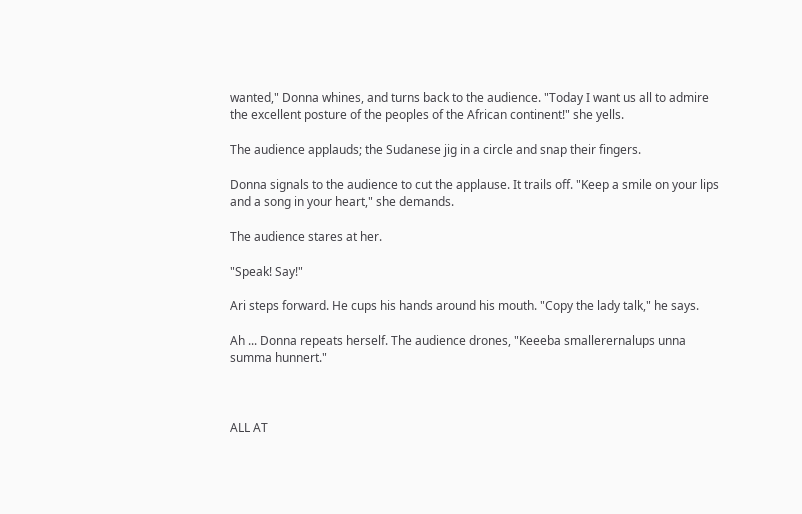wanted," Donna whines, and turns back to the audience. "Today I want us all to admire the excellent posture of the peoples of the African continent!" she yells.

The audience applauds; the Sudanese jig in a circle and snap their fingers.

Donna signals to the audience to cut the applause. It trails off. "Keep a smile on your lips and a song in your heart," she demands.

The audience stares at her.

"Speak! Say!"

Ari steps forward. He cups his hands around his mouth. "Copy the lady talk," he says.

Ah ... Donna repeats herself. The audience drones, "Keeeba smallerernalups unna summa hunnert."



ALL AT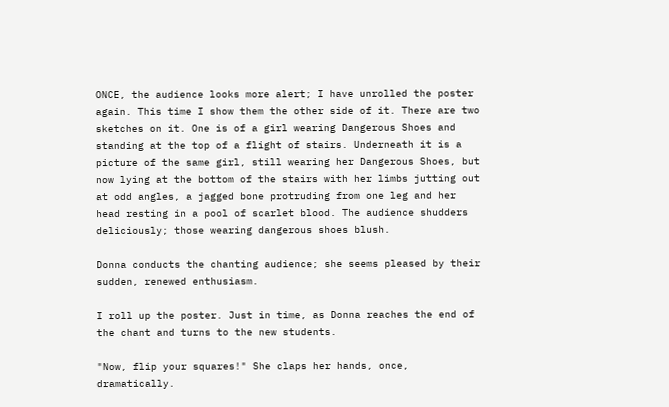ONCE, the audience looks more alert; I have unrolled the poster again. This time I show them the other side of it. There are two sketches on it. One is of a girl wearing Dangerous Shoes and standing at the top of a flight of stairs. Underneath it is a picture of the same girl, still wearing her Dangerous Shoes, but now lying at the bottom of the stairs with her limbs jutting out at odd angles, a jagged bone protruding from one leg and her head resting in a pool of scarlet blood. The audience shudders deliciously; those wearing dangerous shoes blush.

Donna conducts the chanting audience; she seems pleased by their sudden, renewed enthusiasm.

I roll up the poster. Just in time, as Donna reaches the end of the chant and turns to the new students.

"Now, flip your squares!" She claps her hands, once, dramatically.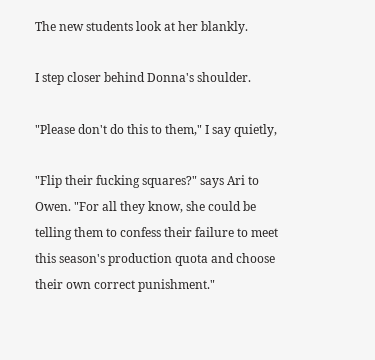The new students look at her blankly.

I step closer behind Donna's shoulder.

"Please don't do this to them," I say quietly,

"Flip their fucking squares?" says Ari to Owen. "For all they know, she could be telling them to confess their failure to meet this season's production quota and choose their own correct punishment."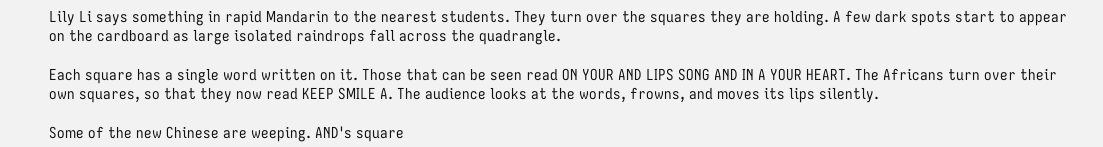Lily Li says something in rapid Mandarin to the nearest students. They turn over the squares they are holding. A few dark spots start to appear on the cardboard as large isolated raindrops fall across the quadrangle.

Each square has a single word written on it. Those that can be seen read ON YOUR AND LIPS SONG AND IN A YOUR HEART. The Africans turn over their own squares, so that they now read KEEP SMILE A. The audience looks at the words, frowns, and moves its lips silently.

Some of the new Chinese are weeping. AND's square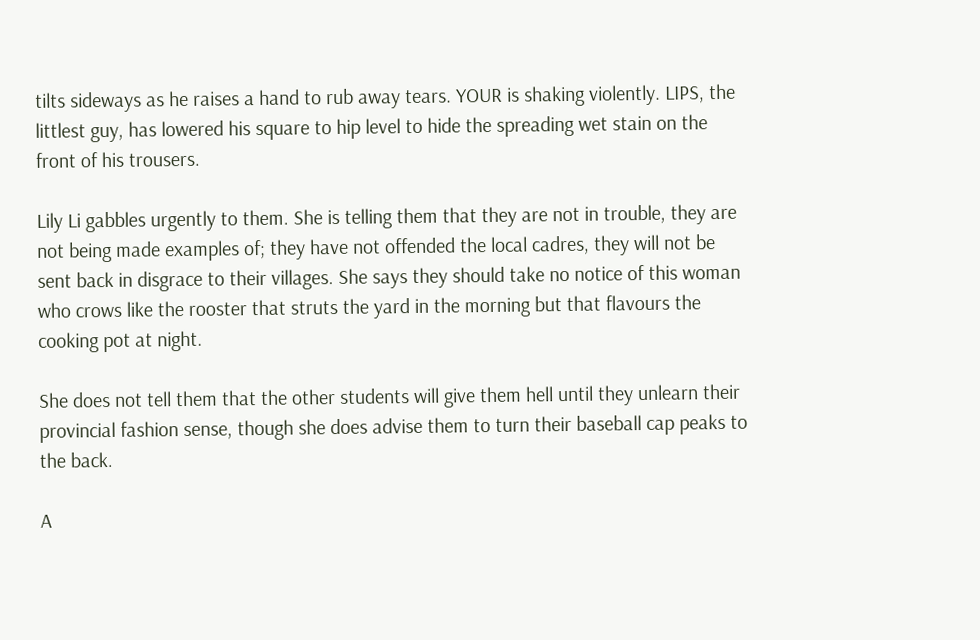tilts sideways as he raises a hand to rub away tears. YOUR is shaking violently. LIPS, the littlest guy, has lowered his square to hip level to hide the spreading wet stain on the front of his trousers.

Lily Li gabbles urgently to them. She is telling them that they are not in trouble, they are not being made examples of; they have not offended the local cadres, they will not be sent back in disgrace to their villages. She says they should take no notice of this woman who crows like the rooster that struts the yard in the morning but that flavours the cooking pot at night.

She does not tell them that the other students will give them hell until they unlearn their provincial fashion sense, though she does advise them to turn their baseball cap peaks to the back.

A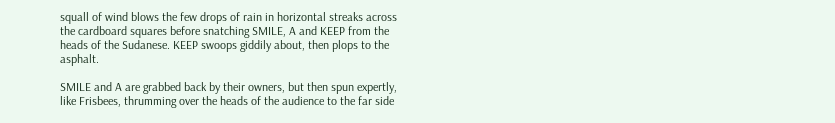squall of wind blows the few drops of rain in horizontal streaks across the cardboard squares before snatching SMILE, A and KEEP from the heads of the Sudanese. KEEP swoops giddily about, then plops to the asphalt.

SMILE and A are grabbed back by their owners, but then spun expertly, like Frisbees, thrumming over the heads of the audience to the far side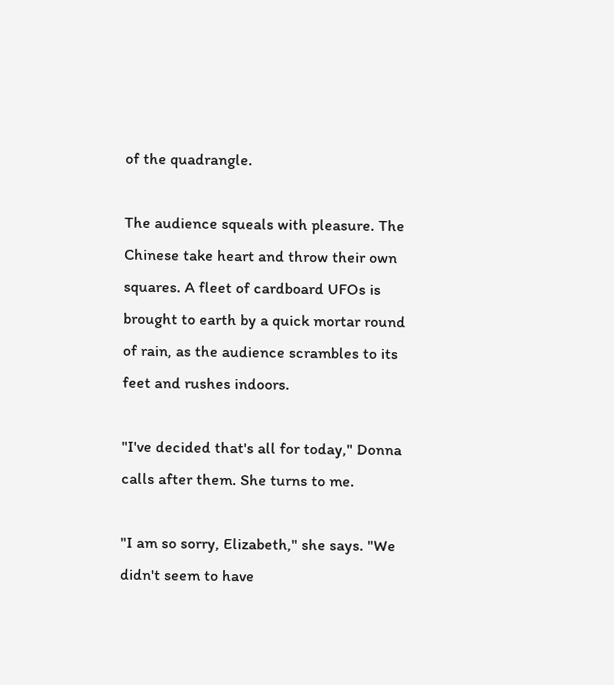of the quadrangle.

The audience squeals with pleasure. The Chinese take heart and throw their own squares. A fleet of cardboard UFOs is brought to earth by a quick mortar round of rain, as the audience scrambles to its feet and rushes indoors.

"I've decided that's all for today," Donna calls after them. She turns to me.

"I am so sorry, Elizabeth," she says. "We didn't seem to have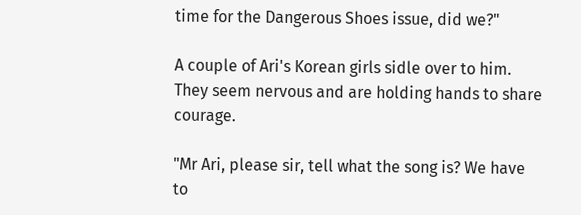time for the Dangerous Shoes issue, did we?"

A couple of Ari's Korean girls sidle over to him. They seem nervous and are holding hands to share courage.

"Mr Ari, please sir, tell what the song is? We have to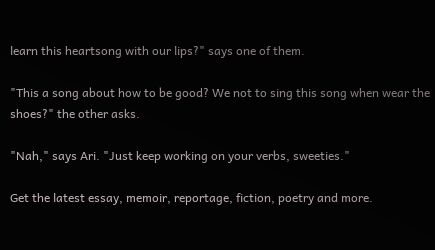learn this heartsong with our lips?" says one of them.

"This a song about how to be good? We not to sing this song when wear the shoes?" the other asks.

"Nah," says Ari. "Just keep working on your verbs, sweeties."

Get the latest essay, memoir, reportage, fiction, poetry and more.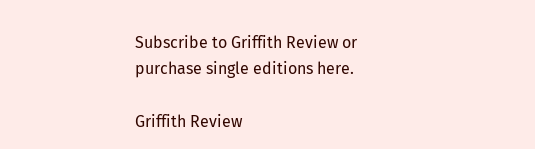Subscribe to Griffith Review or purchase single editions here.

Griffith Review